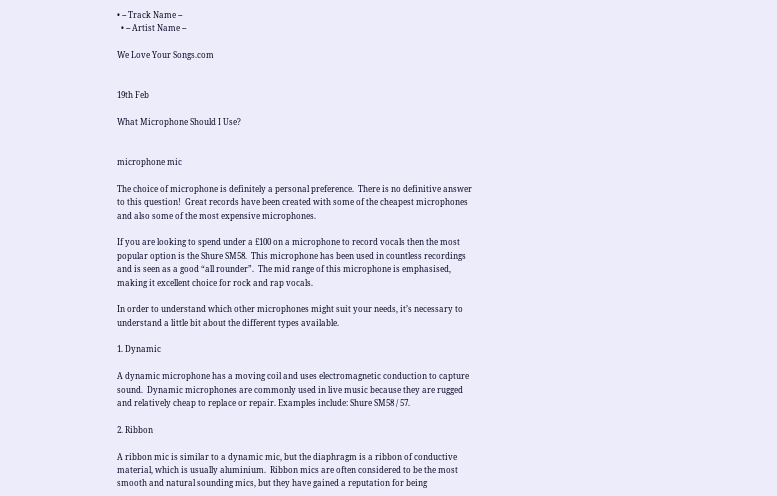• -- Track Name --
  • -- Artist Name --

We Love Your Songs.com


19th Feb

What Microphone Should I Use?


microphone mic

The choice of microphone is definitely a personal preference.  There is no definitive answer to this question!  Great records have been created with some of the cheapest microphones and also some of the most expensive microphones.

If you are looking to spend under a £100 on a microphone to record vocals then the most popular option is the Shure SM58.  This microphone has been used in countless recordings and is seen as a good “all rounder”.  The mid range of this microphone is emphasised, making it excellent choice for rock and rap vocals.

In order to understand which other microphones might suit your needs, it’s necessary to understand a little bit about the different types available.

1. Dynamic

A dynamic microphone has a moving coil and uses electromagnetic conduction to capture sound.  Dynamic microphones are commonly used in live music because they are rugged and relatively cheap to replace or repair. Examples include: Shure SM58 / 57.

2. Ribbon

A ribbon mic is similar to a dynamic mic, but the diaphragm is a ribbon of conductive material, which is usually aluminium.  Ribbon mics are often considered to be the most smooth and natural sounding mics, but they have gained a reputation for being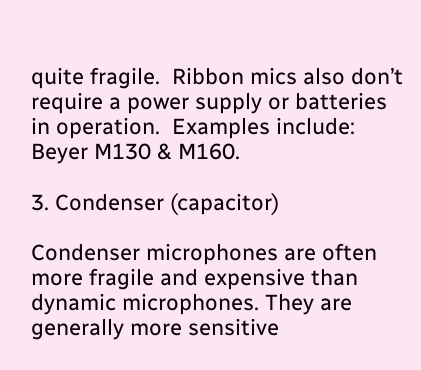quite fragile.  Ribbon mics also don’t require a power supply or batteries in operation.  Examples include: Beyer M130 & M160.

3. Condenser (capacitor)

Condenser microphones are often more fragile and expensive than dynamic microphones. They are generally more sensitive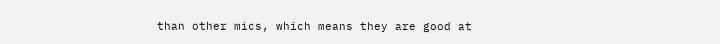than other mics, which means they are good at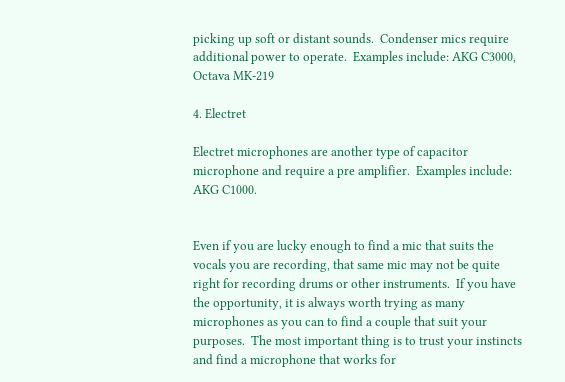picking up soft or distant sounds.  Condenser mics require additional power to operate.  Examples include: AKG C3000, Octava MK-219

4. Electret

Electret microphones are another type of capacitor microphone and require a pre amplifier.  Examples include: AKG C1000.


Even if you are lucky enough to find a mic that suits the vocals you are recording, that same mic may not be quite right for recording drums or other instruments.  If you have the opportunity, it is always worth trying as many microphones as you can to find a couple that suit your purposes.  The most important thing is to trust your instincts and find a microphone that works for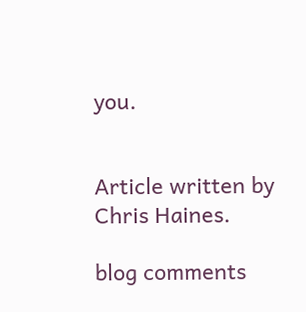you.


Article written by Chris Haines.

blog comments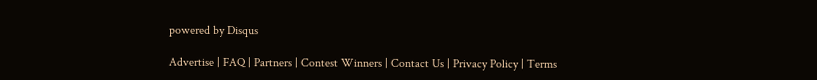powered by Disqus

Advertise | FAQ | Partners | Contest Winners | Contact Us | Privacy Policy | Terms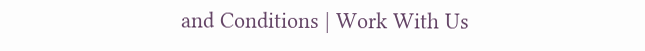and Conditions | Work With Us